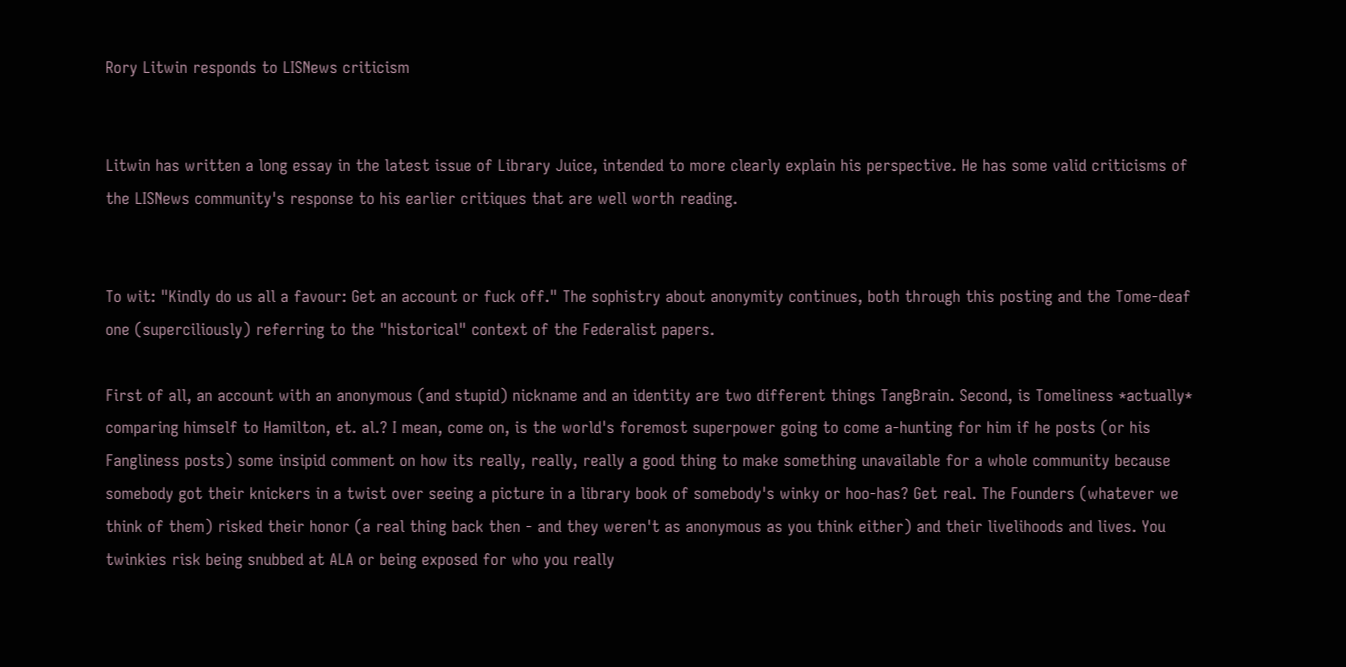Rory Litwin responds to LISNews criticism


Litwin has written a long essay in the latest issue of Library Juice, intended to more clearly explain his perspective. He has some valid criticisms of the LISNews community's response to his earlier critiques that are well worth reading.


To wit: "Kindly do us all a favour: Get an account or fuck off." The sophistry about anonymity continues, both through this posting and the Tome-deaf one (superciliously) referring to the "historical" context of the Federalist papers.

First of all, an account with an anonymous (and stupid) nickname and an identity are two different things TangBrain. Second, is Tomeliness *actually* comparing himself to Hamilton, et. al.? I mean, come on, is the world's foremost superpower going to come a-hunting for him if he posts (or his Fangliness posts) some insipid comment on how its really, really, really a good thing to make something unavailable for a whole community because somebody got their knickers in a twist over seeing a picture in a library book of somebody's winky or hoo-has? Get real. The Founders (whatever we think of them) risked their honor (a real thing back then - and they weren't as anonymous as you think either) and their livelihoods and lives. You twinkies risk being snubbed at ALA or being exposed for who you really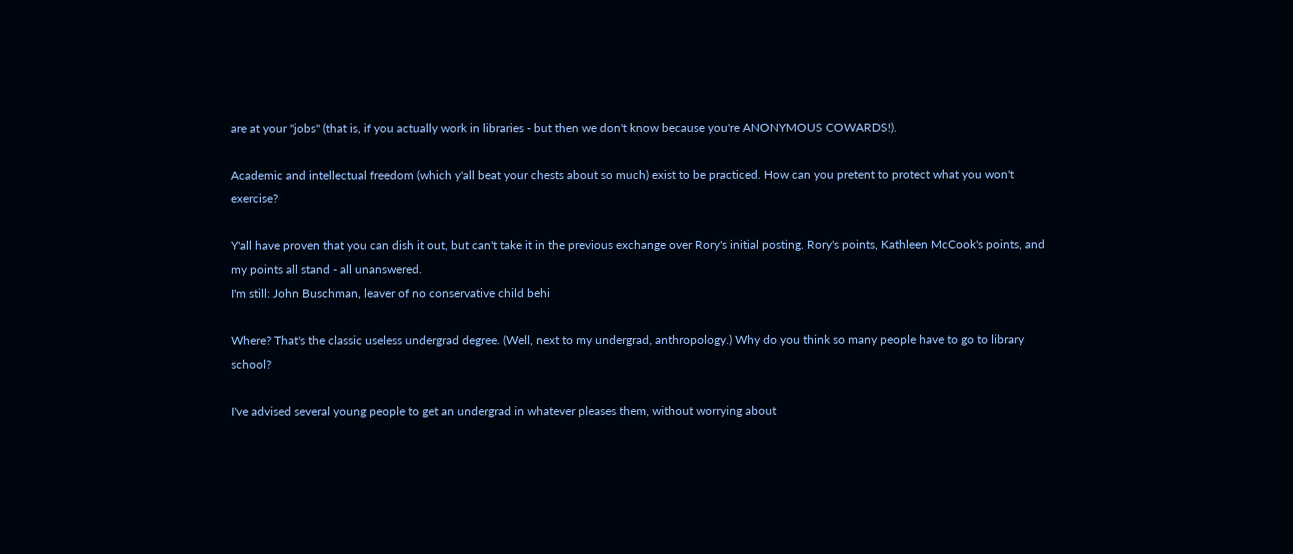are at your "jobs" (that is, if you actually work in libraries - but then we don't know because you're ANONYMOUS COWARDS!).

Academic and intellectual freedom (which y'all beat your chests about so much) exist to be practiced. How can you pretent to protect what you won't exercise?

Y'all have proven that you can dish it out, but can't take it in the previous exchange over Rory's initial posting. Rory's points, Kathleen McCook's points, and my points all stand - all unanswered.
I'm still: John Buschman, leaver of no conservative child behi

Where? That's the classic useless undergrad degree. (Well, next to my undergrad, anthropology.) Why do you think so many people have to go to library school?

I've advised several young people to get an undergrad in whatever pleases them, without worrying about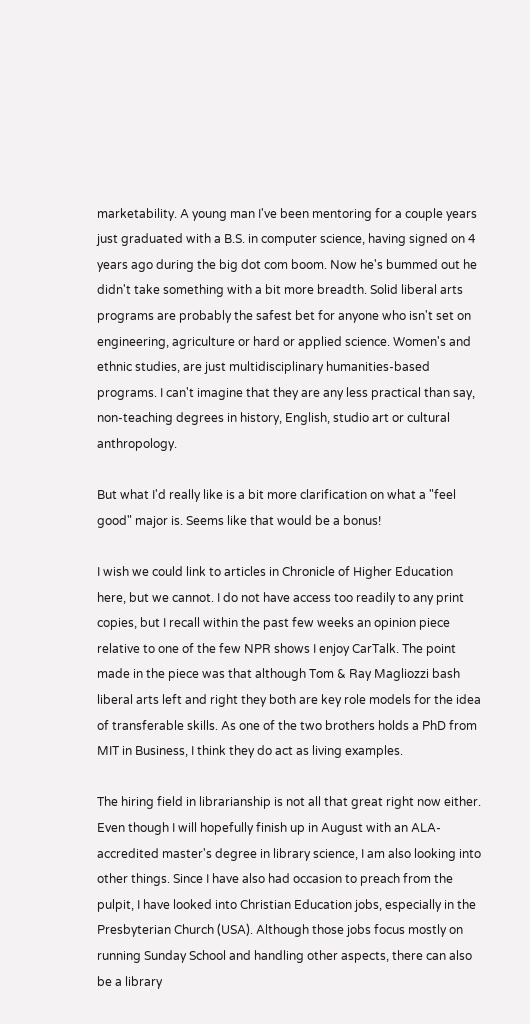marketability. A young man I've been mentoring for a couple years just graduated with a B.S. in computer science, having signed on 4 years ago during the big dot com boom. Now he's bummed out he didn't take something with a bit more breadth. Solid liberal arts programs are probably the safest bet for anyone who isn't set on engineering, agriculture or hard or applied science. Women's and ethnic studies, are just multidisciplinary humanities-based programs. I can't imagine that they are any less practical than say, non-teaching degrees in history, English, studio art or cultural anthropology.

But what I'd really like is a bit more clarification on what a "feel good" major is. Seems like that would be a bonus!

I wish we could link to articles in Chronicle of Higher Education here, but we cannot. I do not have access too readily to any print copies, but I recall within the past few weeks an opinion piece relative to one of the few NPR shows I enjoy CarTalk. The point made in the piece was that although Tom & Ray Magliozzi bash liberal arts left and right they both are key role models for the idea of transferable skills. As one of the two brothers holds a PhD from MIT in Business, I think they do act as living examples.

The hiring field in librarianship is not all that great right now either. Even though I will hopefully finish up in August with an ALA-accredited master's degree in library science, I am also looking into other things. Since I have also had occasion to preach from the pulpit, I have looked into Christian Education jobs, especially in the Presbyterian Church (USA). Although those jobs focus mostly on running Sunday School and handling other aspects, there can also be a library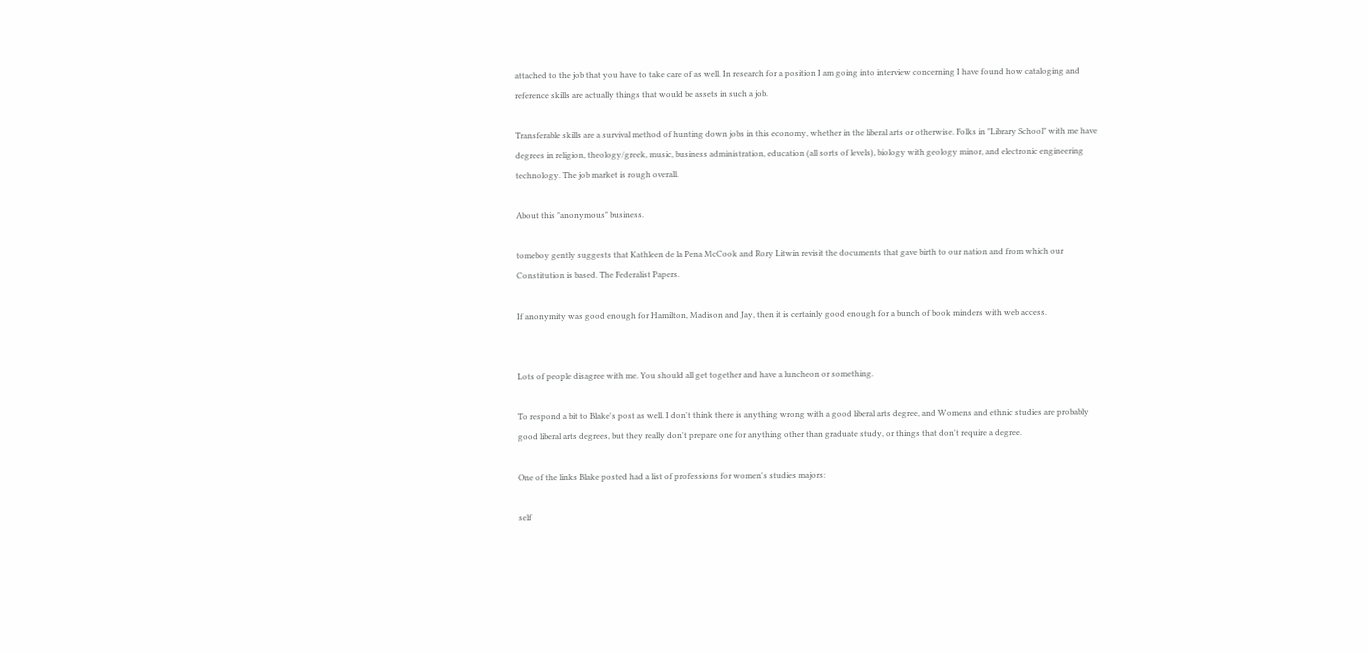attached to the job that you have to take care of as well. In research for a position I am going into interview concerning I have found how cataloging and reference skills are actually things that would be assets in such a job.

Transferable skills are a survival method of hunting down jobs in this economy, whether in the liberal arts or otherwise. Folks in "Library School" with me have degrees in religion, theology/greek, music, business administration, education (all sorts of levels), biology with geology minor, and electronic engineering technology. The job market is rough overall.

About this "anonymous" business.

tomeboy gently suggests that Kathleen de la Pena McCook and Rory Litwin revisit the documents that gave birth to our nation and from which our Constitution is based. The Federalist Papers.

If anonymity was good enough for Hamilton, Madison and Jay, then it is certainly good enough for a bunch of book minders with web access.


Lots of people disagree with me. You should all get together and have a luncheon or something.

To respond a bit to Blake's post as well. I don't think there is anything wrong with a good liberal arts degree, and Womens and ethnic studies are probably good liberal arts degrees, but they really don't prepare one for anything other than graduate study, or things that don't require a degree.

One of the links Blake posted had a list of professions for women's studies majors:

self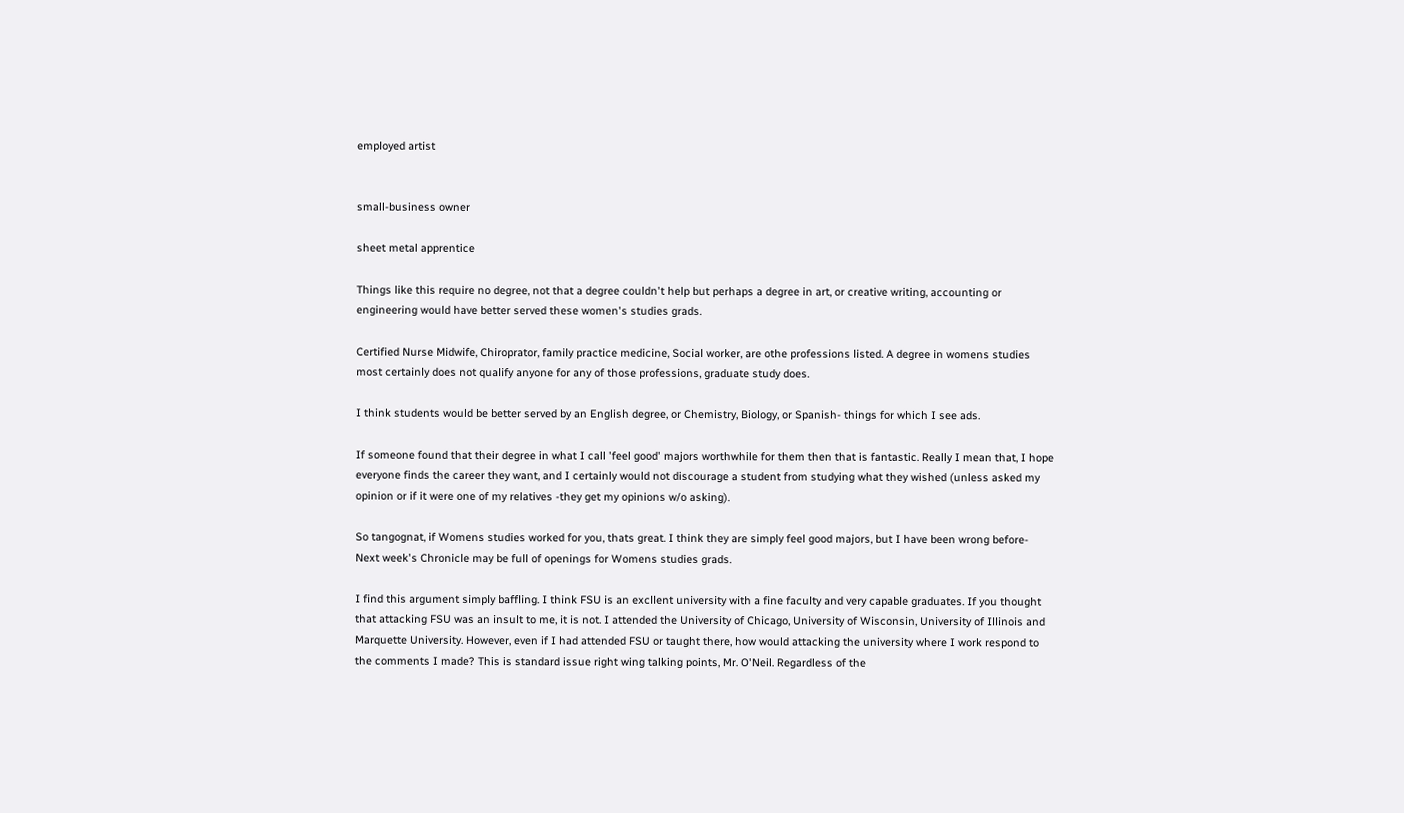employed artist


small-business owner

sheet metal apprentice

Things like this require no degree, not that a degree couldn't help but perhaps a degree in art, or creative writing, accounting or engineering would have better served these women's studies grads.

Certified Nurse Midwife, Chiroprator, family practice medicine, Social worker, are othe professions listed. A degree in womens studies most certainly does not qualify anyone for any of those professions, graduate study does.

I think students would be better served by an English degree, or Chemistry, Biology, or Spanish- things for which I see ads.

If someone found that their degree in what I call 'feel good' majors worthwhile for them then that is fantastic. Really I mean that, I hope everyone finds the career they want, and I certainly would not discourage a student from studying what they wished (unless asked my opinion or if it were one of my relatives -they get my opinions w/o asking).

So tangognat, if Womens studies worked for you, thats great. I think they are simply feel good majors, but I have been wrong before- Next week's Chronicle may be full of openings for Womens studies grads.

I find this argument simply baffling. I think FSU is an excllent university with a fine faculty and very capable graduates. If you thought that attacking FSU was an insult to me, it is not. I attended the University of Chicago, University of Wisconsin, University of Illinois and Marquette University. However, even if I had attended FSU or taught there, how would attacking the university where I work respond to the comments I made? This is standard issue right wing talking points, Mr. O'Neil. Regardless of the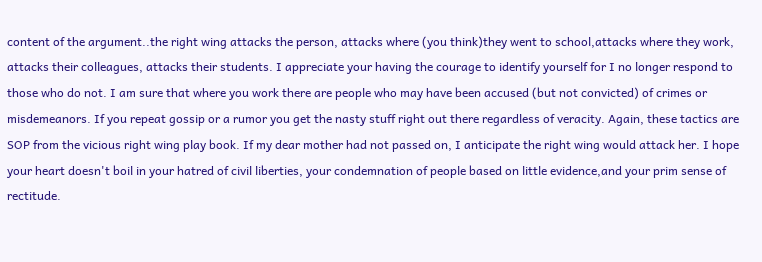content of the argument..the right wing attacks the person, attacks where (you think)they went to school,attacks where they work, attacks their colleagues, attacks their students. I appreciate your having the courage to identify yourself for I no longer respond to those who do not. I am sure that where you work there are people who may have been accused (but not convicted) of crimes or misdemeanors. If you repeat gossip or a rumor you get the nasty stuff right out there regardless of veracity. Again, these tactics are SOP from the vicious right wing play book. If my dear mother had not passed on, I anticipate the right wing would attack her. I hope your heart doesn't boil in your hatred of civil liberties, your condemnation of people based on little evidence,and your prim sense of rectitude.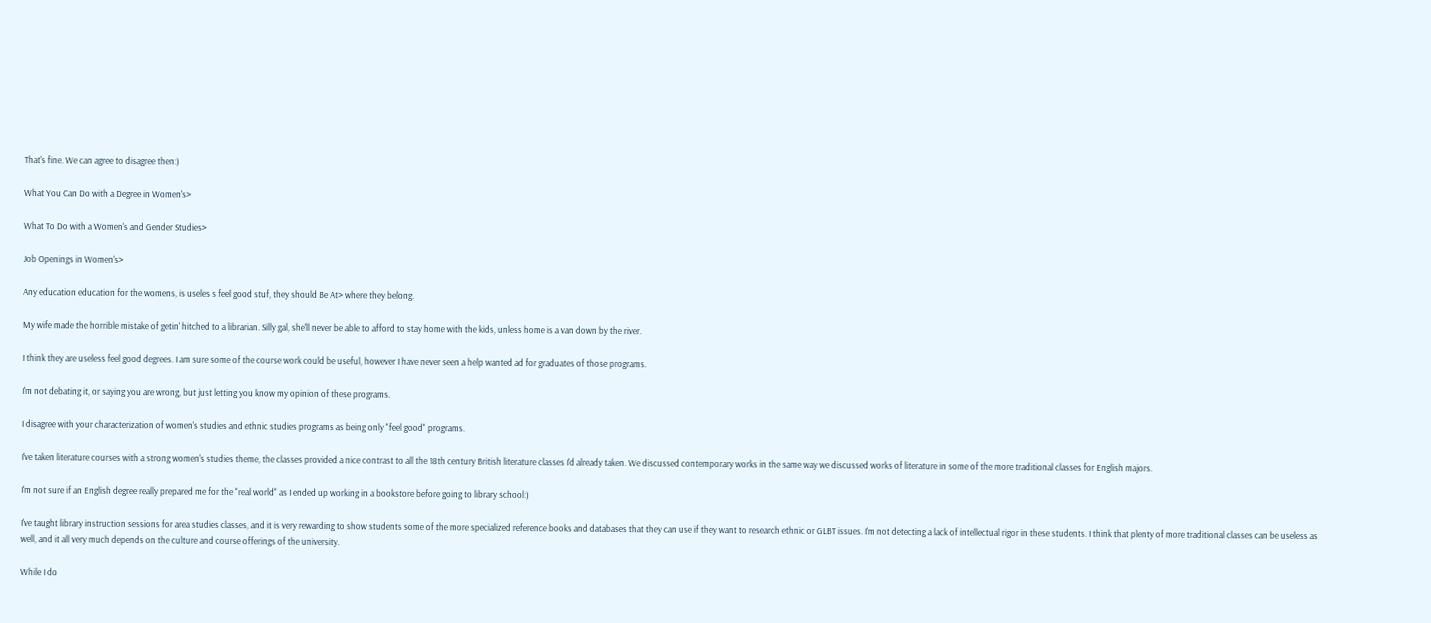That's fine. We can agree to disagree then:)

What You Can Do with a Degree in Women's>

What To Do with a Women's and Gender Studies>

Job Openings in Women's>

Any education education for the womens, is useles s feel good stuf, they should Be At> where they belong.

My wife made the horrible mistake of getin' hitched to a librarian. Silly gal, she'll never be able to afford to stay home with the kids, unless home is a van down by the river.

I think they are useless feel good degrees. I am sure some of the course work could be useful, however I have never seen a help wanted ad for graduates of those programs.

I'm not debating it, or saying you are wrong, but just letting you know my opinion of these programs.

I disagree with your characterization of women's studies and ethnic studies programs as being only "feel good" programs.

I've taken literature courses with a strong women's studies theme, the classes provided a nice contrast to all the 18th century British literature classes I'd already taken. We discussed contemporary works in the same way we discussed works of literature in some of the more traditional classes for English majors.

I'm not sure if an English degree really prepared me for the "real world" as I ended up working in a bookstore before going to library school:)

I've taught library instruction sessions for area studies classes, and it is very rewarding to show students some of the more specialized reference books and databases that they can use if they want to research ethnic or GLBT issues. I'm not detecting a lack of intellectual rigor in these students. I think that plenty of more traditional classes can be useless as well, and it all very much depends on the culture and course offerings of the university.

While I do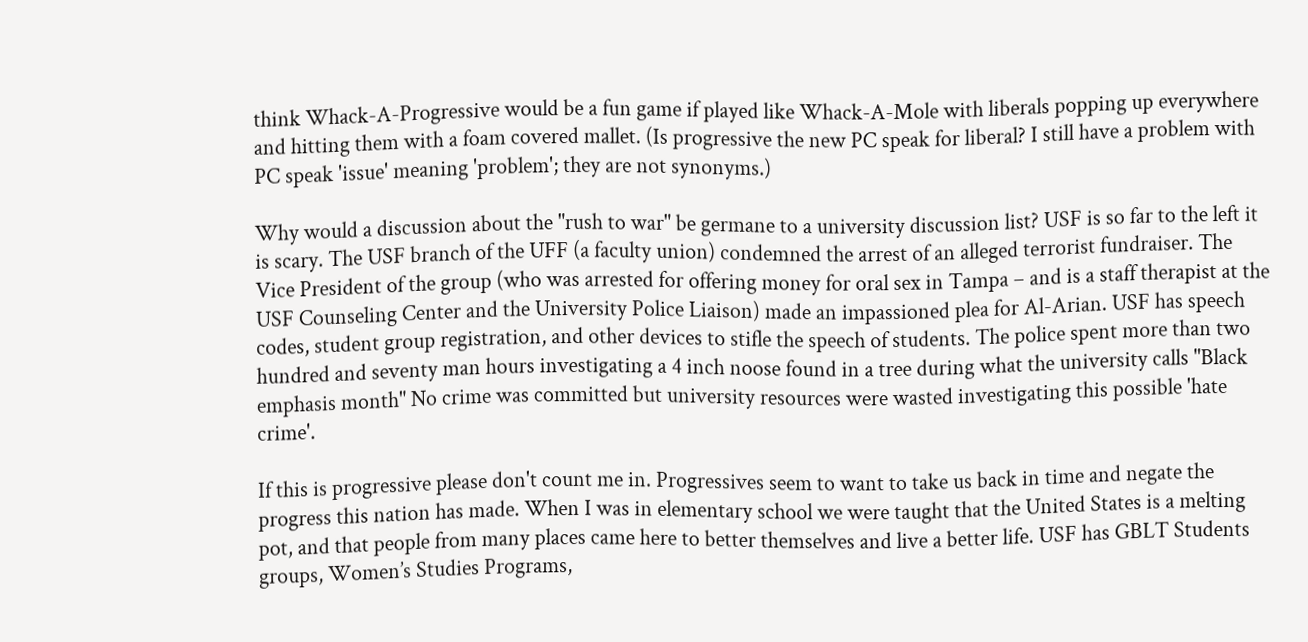think Whack-A-Progressive would be a fun game if played like Whack-A-Mole with liberals popping up everywhere and hitting them with a foam covered mallet. (Is progressive the new PC speak for liberal? I still have a problem with PC speak 'issue' meaning 'problem'; they are not synonyms.)

Why would a discussion about the "rush to war" be germane to a university discussion list? USF is so far to the left it is scary. The USF branch of the UFF (a faculty union) condemned the arrest of an alleged terrorist fundraiser. The Vice President of the group (who was arrested for offering money for oral sex in Tampa – and is a staff therapist at the USF Counseling Center and the University Police Liaison) made an impassioned plea for Al-Arian. USF has speech codes, student group registration, and other devices to stifle the speech of students. The police spent more than two hundred and seventy man hours investigating a 4 inch noose found in a tree during what the university calls "Black emphasis month" No crime was committed but university resources were wasted investigating this possible 'hate crime'.

If this is progressive please don't count me in. Progressives seem to want to take us back in time and negate the progress this nation has made. When I was in elementary school we were taught that the United States is a melting pot, and that people from many places came here to better themselves and live a better life. USF has GBLT Students groups, Women’s Studies Programs,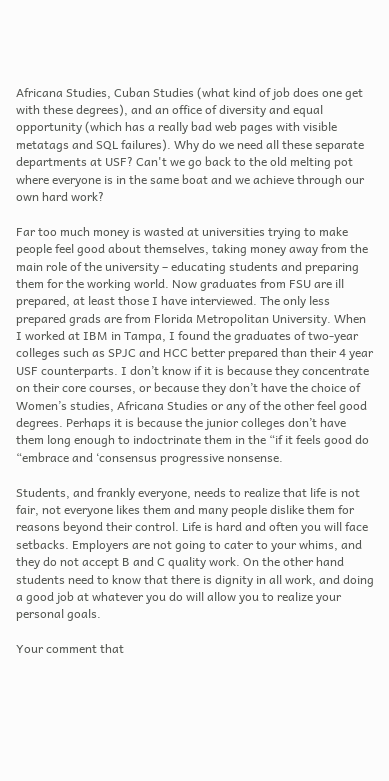Africana Studies, Cuban Studies (what kind of job does one get with these degrees), and an office of diversity and equal opportunity (which has a really bad web pages with visible metatags and SQL failures). Why do we need all these separate departments at USF? Can't we go back to the old melting pot where everyone is in the same boat and we achieve through our own hard work?

Far too much money is wasted at universities trying to make people feel good about themselves, taking money away from the main role of the university – educating students and preparing them for the working world. Now graduates from FSU are ill prepared, at least those I have interviewed. The only less prepared grads are from Florida Metropolitan University. When I worked at IBM in Tampa, I found the graduates of two-year colleges such as SPJC and HCC better prepared than their 4 year USF counterparts. I don’t know if it is because they concentrate on their core courses, or because they don’t have the choice of Women’s studies, Africana Studies or any of the other feel good degrees. Perhaps it is because the junior colleges don’t have them long enough to indoctrinate them in the “if it feels good do “embrace and ‘consensus progressive nonsense.

Students, and frankly everyone, needs to realize that life is not fair, not everyone likes them and many people dislike them for reasons beyond their control. Life is hard and often you will face setbacks. Employers are not going to cater to your whims, and they do not accept B and C quality work. On the other hand students need to know that there is dignity in all work, and doing a good job at whatever you do will allow you to realize your personal goals.

Your comment that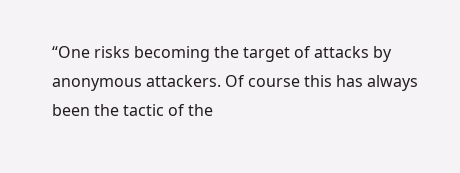“One risks becoming the target of attacks by anonymous attackers. Of course this has always been the tactic of the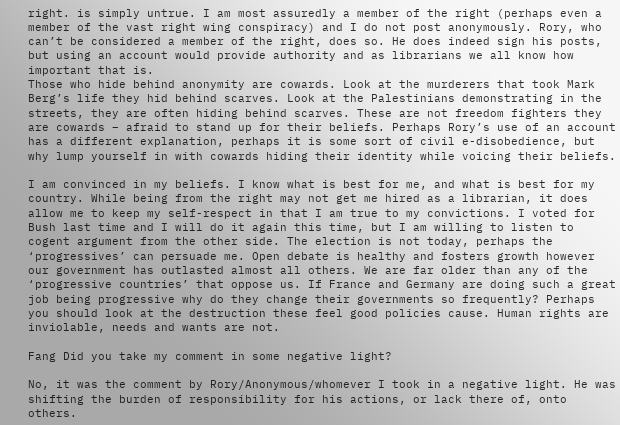right. is simply untrue. I am most assuredly a member of the right (perhaps even a member of the vast right wing conspiracy) and I do not post anonymously. Rory, who can’t be considered a member of the right, does so. He does indeed sign his posts, but using an account would provide authority and as librarians we all know how important that is.
Those who hide behind anonymity are cowards. Look at the murderers that took Mark Berg’s life they hid behind scarves. Look at the Palestinians demonstrating in the streets, they are often hiding behind scarves. These are not freedom fighters they are cowards – afraid to stand up for their beliefs. Perhaps Rory’s use of an account has a different explanation, perhaps it is some sort of civil e-disobedience, but why lump yourself in with cowards hiding their identity while voicing their beliefs.

I am convinced in my beliefs. I know what is best for me, and what is best for my country. While being from the right may not get me hired as a librarian, it does allow me to keep my self-respect in that I am true to my convictions. I voted for Bush last time and I will do it again this time, but I am willing to listen to cogent argument from the other side. The election is not today, perhaps the ‘progressives’ can persuade me. Open debate is healthy and fosters growth however our government has outlasted almost all others. We are far older than any of the ‘progressive countries’ that oppose us. If France and Germany are doing such a great job being progressive why do they change their governments so frequently? Perhaps you should look at the destruction these feel good policies cause. Human rights are inviolable, needs and wants are not.

Fang Did you take my comment in some negative light?

No, it was the comment by Rory/Anonymous/whomever I took in a negative light. He was shifting the burden of responsibility for his actions, or lack there of, onto others.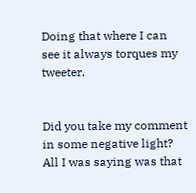Doing that where I can see it always torques my tweeter.


Did you take my comment in some negative light? All I was saying was that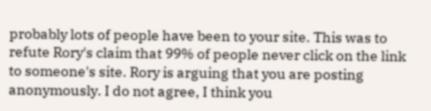probably lots of people have been to your site. This was to refute Rory's claim that 99% of people never click on the link to someone's site. Rory is arguing that you are posting anonymously. I do not agree, I think you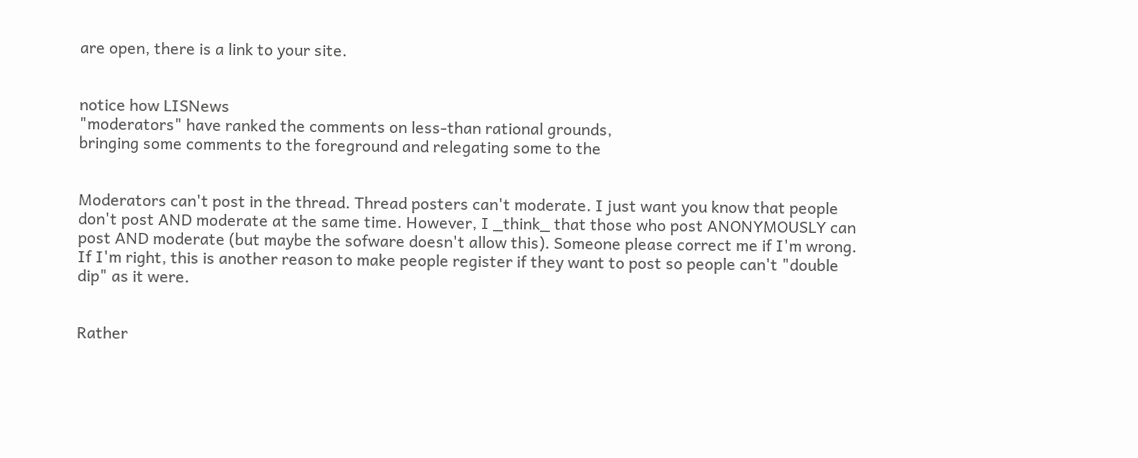are open, there is a link to your site.


notice how LISNews
"moderators" have ranked the comments on less-than rational grounds,
bringing some comments to the foreground and relegating some to the


Moderators can't post in the thread. Thread posters can't moderate. I just want you know that people don't post AND moderate at the same time. However, I _think_ that those who post ANONYMOUSLY can post AND moderate (but maybe the sofware doesn't allow this). Someone please correct me if I'm wrong. If I'm right, this is another reason to make people register if they want to post so people can't "double dip" as it were.


Rather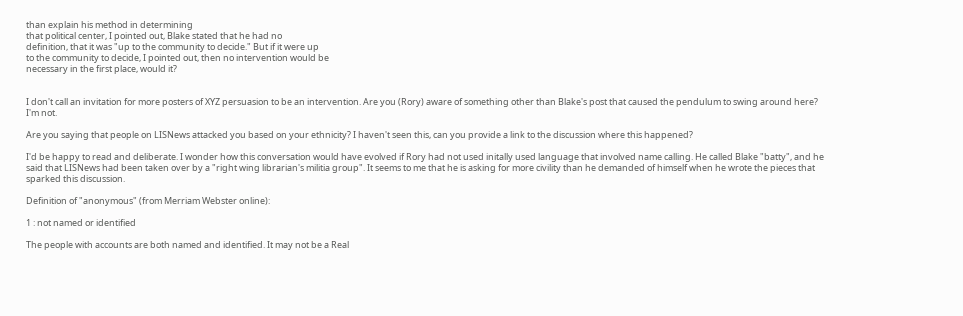than explain his method in determining
that political center, I pointed out, Blake stated that he had no
definition, that it was "up to the community to decide." But if it were up
to the community to decide, I pointed out, then no intervention would be
necessary in the first place, would it?


I don't call an invitation for more posters of XYZ persuasion to be an intervention. Are you (Rory) aware of something other than Blake's post that caused the pendulum to swing around here? I'm not.

Are you saying that people on LISNews attacked you based on your ethnicity? I haven't seen this, can you provide a link to the discussion where this happened?

I'd be happy to read and deliberate. I wonder how this conversation would have evolved if Rory had not used initally used language that involved name calling. He called Blake "batty", and he said that LISNews had been taken over by a "right wing librarian's militia group". It seems to me that he is asking for more civility than he demanded of himself when he wrote the pieces that sparked this discussion.

Definition of "anonymous" (from Merriam Webster online):

1 : not named or identified

The people with accounts are both named and identified. It may not be a Real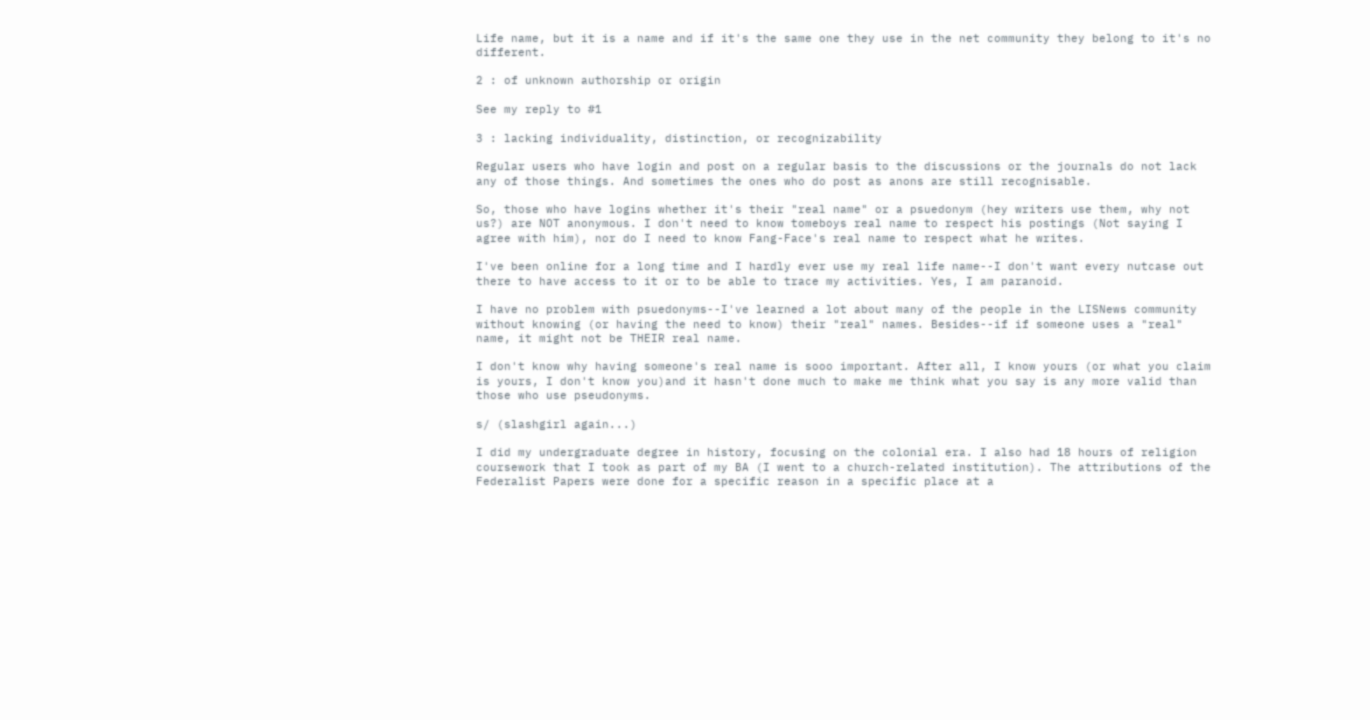Life name, but it is a name and if it's the same one they use in the net community they belong to it's no different.

2 : of unknown authorship or origin

See my reply to #1

3 : lacking individuality, distinction, or recognizability

Regular users who have login and post on a regular basis to the discussions or the journals do not lack any of those things. And sometimes the ones who do post as anons are still recognisable.

So, those who have logins whether it's their "real name" or a psuedonym (hey writers use them, why not us?) are NOT anonymous. I don't need to know tomeboys real name to respect his postings (Not saying I agree with him), nor do I need to know Fang-Face's real name to respect what he writes.

I've been online for a long time and I hardly ever use my real life name--I don't want every nutcase out there to have access to it or to be able to trace my activities. Yes, I am paranoid.

I have no problem with psuedonyms--I've learned a lot about many of the people in the LISNews community without knowing (or having the need to know) their "real" names. Besides--if if someone uses a "real" name, it might not be THEIR real name.

I don't know why having someone's real name is sooo important. After all, I know yours (or what you claim is yours, I don't know you)and it hasn't done much to make me think what you say is any more valid than those who use pseudonyms.

s/ (slashgirl again...)

I did my undergraduate degree in history, focusing on the colonial era. I also had 18 hours of religion coursework that I took as part of my BA (I went to a church-related institution). The attributions of the Federalist Papers were done for a specific reason in a specific place at a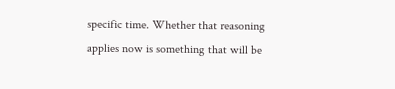specific time. Whether that reasoning applies now is something that will be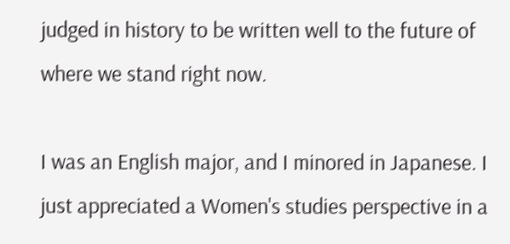judged in history to be written well to the future of where we stand right now.

I was an English major, and I minored in Japanese. I just appreciated a Women's studies perspective in a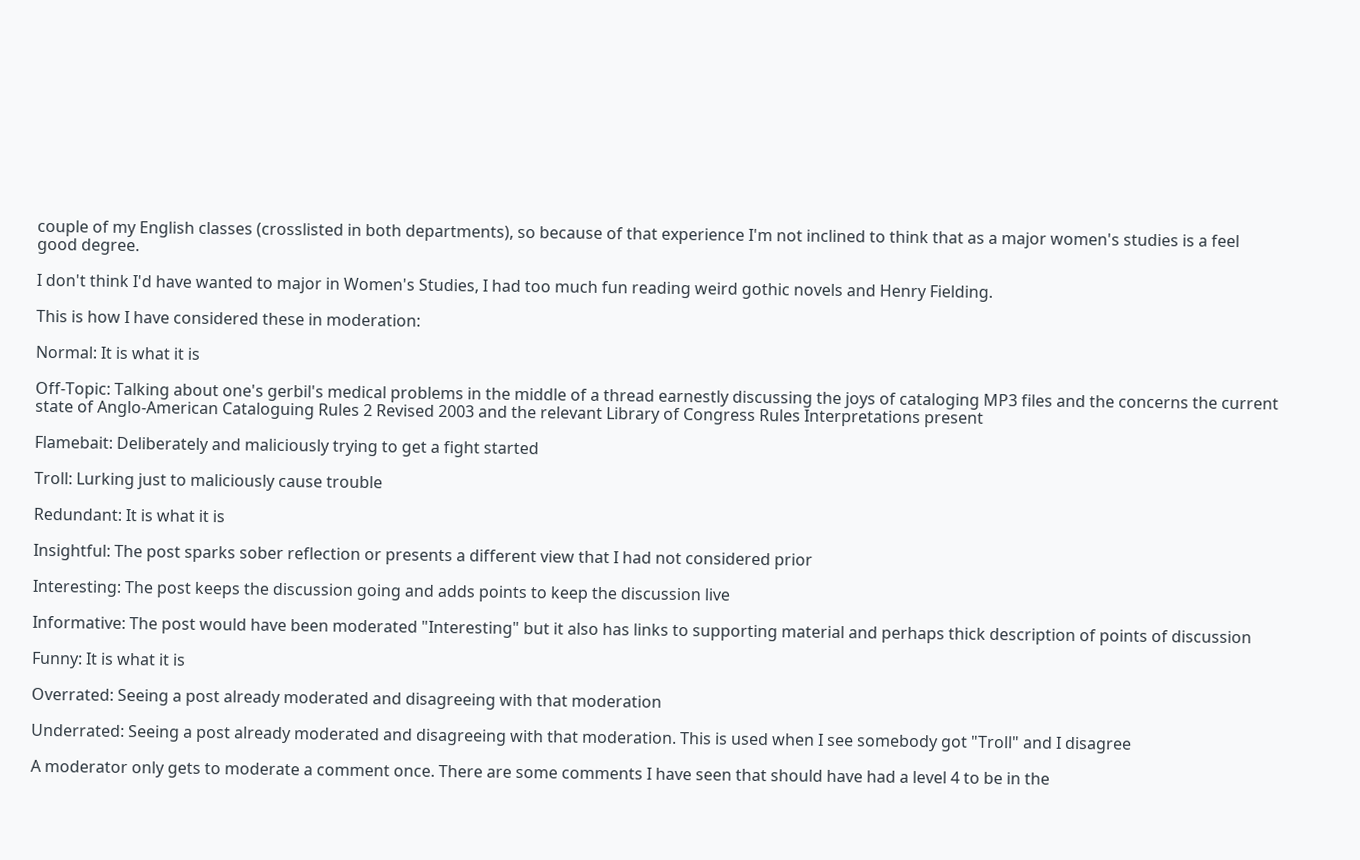couple of my English classes (crosslisted in both departments), so because of that experience I'm not inclined to think that as a major women's studies is a feel good degree.

I don't think I'd have wanted to major in Women's Studies, I had too much fun reading weird gothic novels and Henry Fielding.

This is how I have considered these in moderation:

Normal: It is what it is

Off-Topic: Talking about one's gerbil's medical problems in the middle of a thread earnestly discussing the joys of cataloging MP3 files and the concerns the current state of Anglo-American Cataloguing Rules 2 Revised 2003 and the relevant Library of Congress Rules Interpretations present

Flamebait: Deliberately and maliciously trying to get a fight started

Troll: Lurking just to maliciously cause trouble

Redundant: It is what it is

Insightful: The post sparks sober reflection or presents a different view that I had not considered prior

Interesting: The post keeps the discussion going and adds points to keep the discussion live

Informative: The post would have been moderated "Interesting" but it also has links to supporting material and perhaps thick description of points of discussion

Funny: It is what it is

Overrated: Seeing a post already moderated and disagreeing with that moderation

Underrated: Seeing a post already moderated and disagreeing with that moderation. This is used when I see somebody got "Troll" and I disagree

A moderator only gets to moderate a comment once. There are some comments I have seen that should have had a level 4 to be in the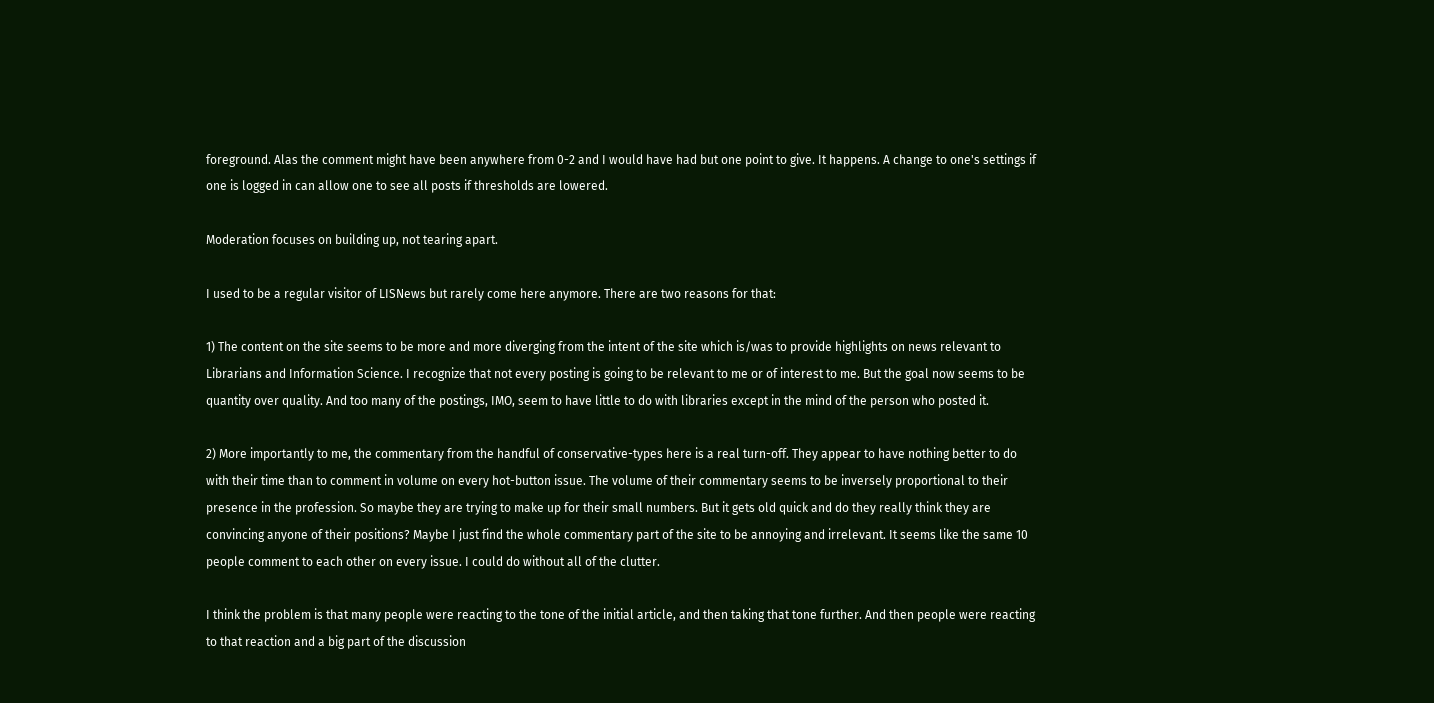foreground. Alas the comment might have been anywhere from 0-2 and I would have had but one point to give. It happens. A change to one's settings if one is logged in can allow one to see all posts if thresholds are lowered.

Moderation focuses on building up, not tearing apart.

I used to be a regular visitor of LISNews but rarely come here anymore. There are two reasons for that:

1) The content on the site seems to be more and more diverging from the intent of the site which is/was to provide highlights on news relevant to Librarians and Information Science. I recognize that not every posting is going to be relevant to me or of interest to me. But the goal now seems to be quantity over quality. And too many of the postings, IMO, seem to have little to do with libraries except in the mind of the person who posted it.

2) More importantly to me, the commentary from the handful of conservative-types here is a real turn-off. They appear to have nothing better to do with their time than to comment in volume on every hot-button issue. The volume of their commentary seems to be inversely proportional to their presence in the profession. So maybe they are trying to make up for their small numbers. But it gets old quick and do they really think they are convincing anyone of their positions? Maybe I just find the whole commentary part of the site to be annoying and irrelevant. It seems like the same 10 people comment to each other on every issue. I could do without all of the clutter.

I think the problem is that many people were reacting to the tone of the initial article, and then taking that tone further. And then people were reacting to that reaction and a big part of the discussion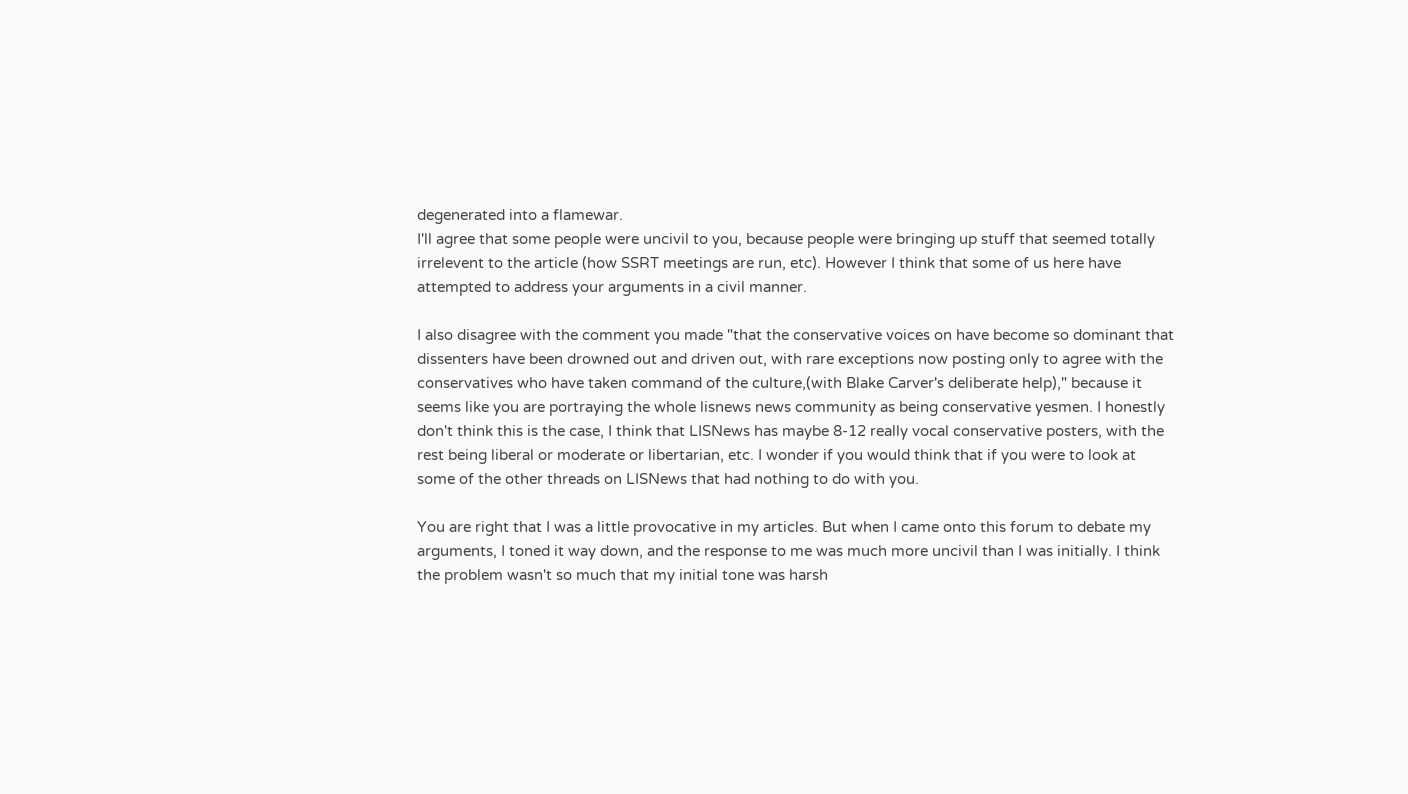degenerated into a flamewar.
I'll agree that some people were uncivil to you, because people were bringing up stuff that seemed totally irrelevent to the article (how SSRT meetings are run, etc). However I think that some of us here have attempted to address your arguments in a civil manner.

I also disagree with the comment you made "that the conservative voices on have become so dominant that dissenters have been drowned out and driven out, with rare exceptions now posting only to agree with the conservatives who have taken command of the culture,(with Blake Carver's deliberate help)," because it seems like you are portraying the whole lisnews news community as being conservative yesmen. I honestly don't think this is the case, I think that LISNews has maybe 8-12 really vocal conservative posters, with the rest being liberal or moderate or libertarian, etc. I wonder if you would think that if you were to look at some of the other threads on LISNews that had nothing to do with you.

You are right that I was a little provocative in my articles. But when I came onto this forum to debate my arguments, I toned it way down, and the response to me was much more uncivil than I was initially. I think the problem wasn't so much that my initial tone was harsh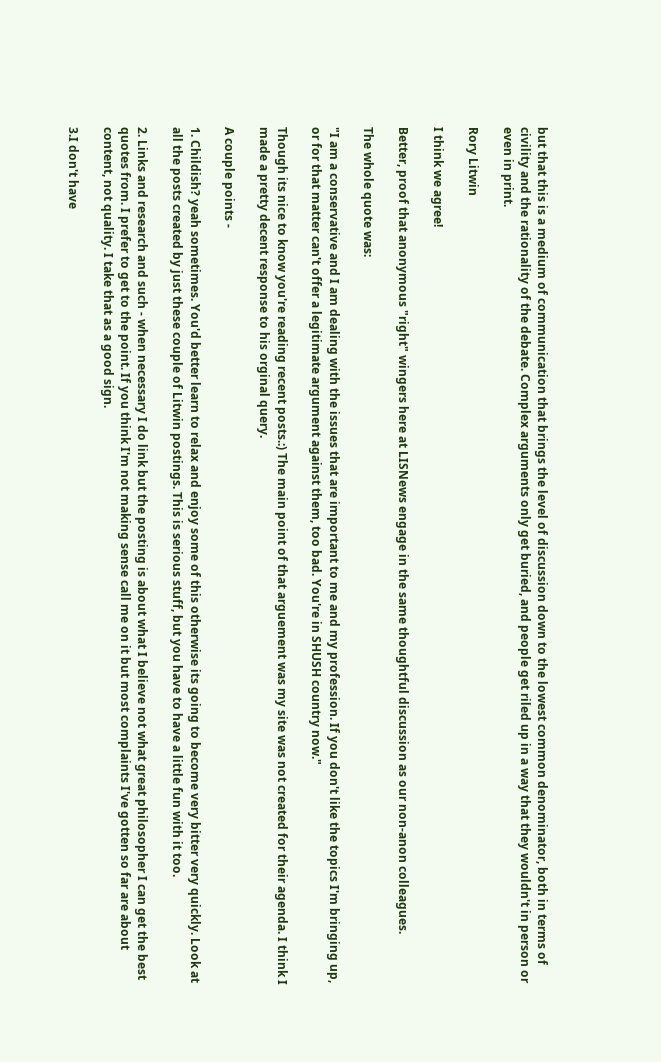but that this is a medium of communication that brings the level of discussion down to the lowest common denominator, both in terms of civility and the rationality of the debate. Complex arguments only get buried, and people get riled up in a way that they wouldn't in person or even in print.

Rory Litwin

I think we agree!

Better, proof that anonymous "right" wingers here at LISNews engage in the same thoughtful discussion as our non-anon colleagues.

The whole quote was:

"I am a conservative and I am dealing with the issues that are important to me and my profession. If you don't like the topics I'm bringing up, or for that matter can't offer a legitimate argument against them, too bad. You're in SHUSH country now."

Though its nice to know you're reading recent posts.:) The main point of that arguement was my site was not created for their agenda. I think I made a pretty decent response to his orginal query.

A couple points -

1. Childish? yeah sometimes. You'd better learn to relax and enjoy some of this otherwise its going to become very bitter very quickly. Look at all the posts created by just these couple of Litwin postings. This is serious stuff, but you have to have a little fun with it too.

2. Links and research and such - when necessary I do link but the posting is about what I believe not what great philosopher I can get the best quotes from. I prefer to get to the point. If you think I'm not making sense call me on it but most complaints I've gotten so far are about content, not quality. I take that as a good sign.

3.I don't have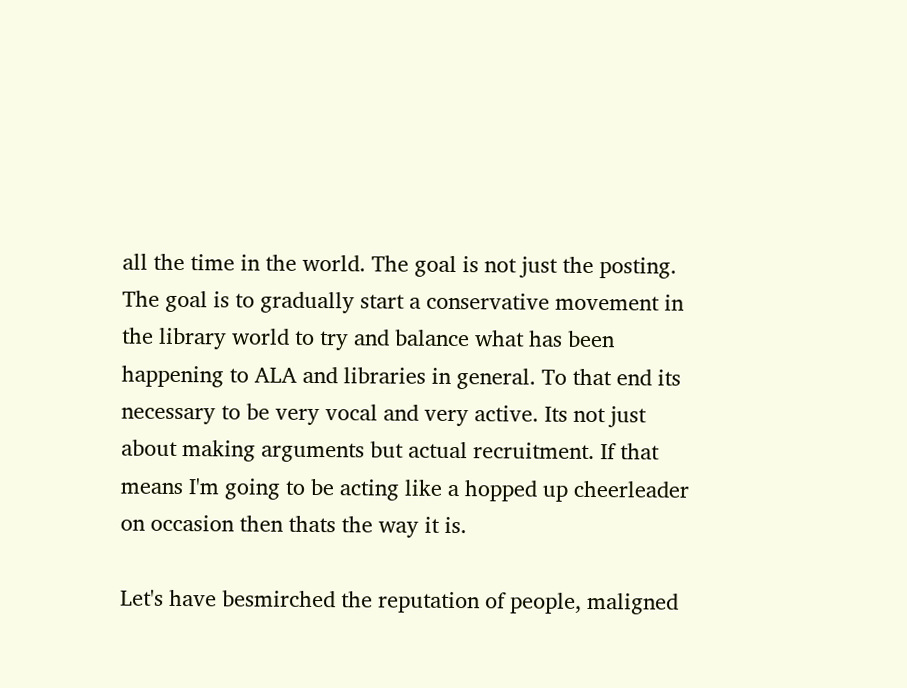all the time in the world. The goal is not just the posting. The goal is to gradually start a conservative movement in the library world to try and balance what has been happening to ALA and libraries in general. To that end its necessary to be very vocal and very active. Its not just about making arguments but actual recruitment. If that means I'm going to be acting like a hopped up cheerleader on occasion then thats the way it is.

Let's have besmirched the reputation of people, maligned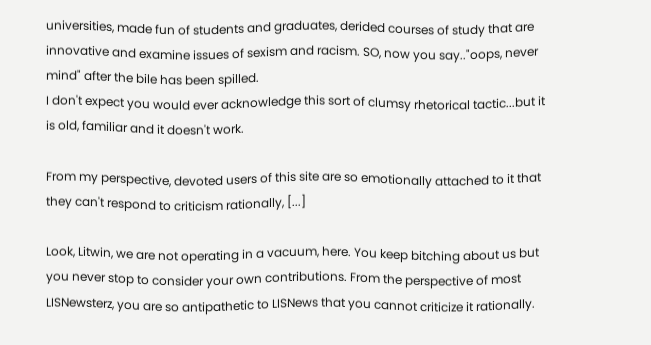universities, made fun of students and graduates, derided courses of study that are innovative and examine issues of sexism and racism. SO, now you say.."oops, never mind" after the bile has been spilled.
I don't expect you would ever acknowledge this sort of clumsy rhetorical tactic...but it is old, familiar and it doesn't work.

From my perspective, devoted users of this site are so emotionally attached to it that they can't respond to criticism rationally, [...]

Look, Litwin, we are not operating in a vacuum, here. You keep bitching about us but you never stop to consider your own contributions. From the perspective of most LISNewsterz, you are so antipathetic to LISNews that you cannot criticize it rationally.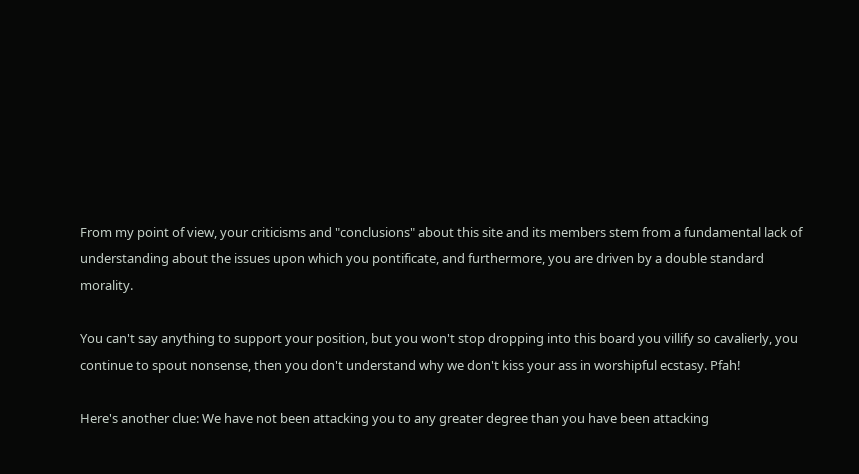From my point of view, your criticisms and "conclusions" about this site and its members stem from a fundamental lack of understanding about the issues upon which you pontificate, and furthermore, you are driven by a double standard morality.

You can't say anything to support your position, but you won't stop dropping into this board you villify so cavalierly, you continue to spout nonsense, then you don't understand why we don't kiss your ass in worshipful ecstasy. Pfah!

Here's another clue: We have not been attacking you to any greater degree than you have been attacking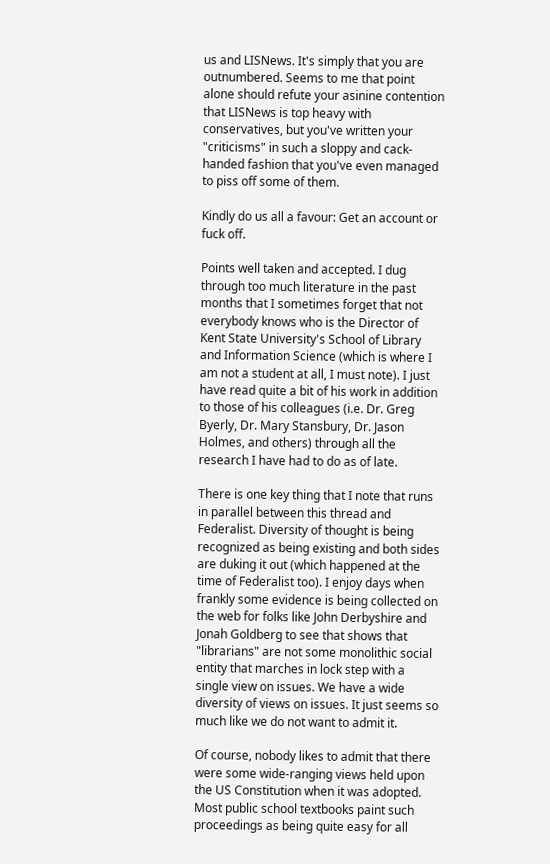us and LISNews. It's simply that you are outnumbered. Seems to me that point alone should refute your asinine contention that LISNews is top heavy with conservatives, but you've written your "criticisms" in such a sloppy and cack-handed fashion that you've even managed to piss off some of them.

Kindly do us all a favour: Get an account or fuck off.

Points well taken and accepted. I dug through too much literature in the past months that I sometimes forget that not everybody knows who is the Director of Kent State University's School of Library and Information Science (which is where I am not a student at all, I must note). I just have read quite a bit of his work in addition to those of his colleagues (i.e. Dr. Greg Byerly, Dr. Mary Stansbury, Dr. Jason Holmes, and others) through all the research I have had to do as of late.

There is one key thing that I note that runs in parallel between this thread and Federalist. Diversity of thought is being recognized as being existing and both sides are duking it out (which happened at the time of Federalist too). I enjoy days when frankly some evidence is being collected on the web for folks like John Derbyshire and Jonah Goldberg to see that shows that "librarians" are not some monolithic social entity that marches in lock step with a single view on issues. We have a wide diversity of views on issues. It just seems so much like we do not want to admit it.

Of course, nobody likes to admit that there were some wide-ranging views held upon the US Constitution when it was adopted. Most public school textbooks paint such proceedings as being quite easy for all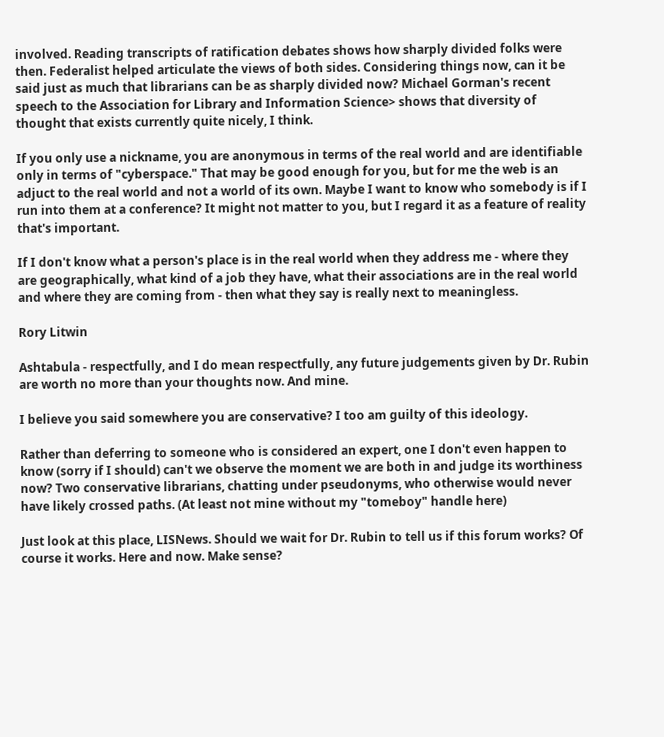involved. Reading transcripts of ratification debates shows how sharply divided folks were then. Federalist helped articulate the views of both sides. Considering things now, can it be said just as much that librarians can be as sharply divided now? Michael Gorman's recent speech to the Association for Library and Information Science> shows that diversity of thought that exists currently quite nicely, I think.

If you only use a nickname, you are anonymous in terms of the real world and are identifiable only in terms of "cyberspace." That may be good enough for you, but for me the web is an adjuct to the real world and not a world of its own. Maybe I want to know who somebody is if I run into them at a conference? It might not matter to you, but I regard it as a feature of reality that's important.

If I don't know what a person's place is in the real world when they address me - where they are geographically, what kind of a job they have, what their associations are in the real world and where they are coming from - then what they say is really next to meaningless.

Rory Litwin

Ashtabula - respectfully, and I do mean respectfully, any future judgements given by Dr. Rubin are worth no more than your thoughts now. And mine.

I believe you said somewhere you are conservative? I too am guilty of this ideology.

Rather than deferring to someone who is considered an expert, one I don't even happen to know (sorry if I should) can't we observe the moment we are both in and judge its worthiness now? Two conservative librarians, chatting under pseudonyms, who otherwise would never have likely crossed paths. (At least not mine without my "tomeboy" handle here)

Just look at this place, LISNews. Should we wait for Dr. Rubin to tell us if this forum works? Of course it works. Here and now. Make sense?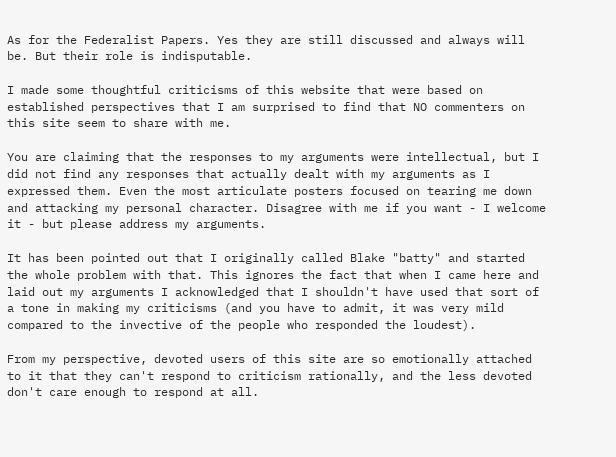As for the Federalist Papers. Yes they are still discussed and always will be. But their role is indisputable.

I made some thoughtful criticisms of this website that were based on established perspectives that I am surprised to find that NO commenters on this site seem to share with me.

You are claiming that the responses to my arguments were intellectual, but I did not find any responses that actually dealt with my arguments as I expressed them. Even the most articulate posters focused on tearing me down and attacking my personal character. Disagree with me if you want - I welcome it - but please address my arguments.

It has been pointed out that I originally called Blake "batty" and started the whole problem with that. This ignores the fact that when I came here and laid out my arguments I acknowledged that I shouldn't have used that sort of a tone in making my criticisms (and you have to admit, it was very mild compared to the invective of the people who responded the loudest).

From my perspective, devoted users of this site are so emotionally attached to it that they can't respond to criticism rationally, and the less devoted don't care enough to respond at all.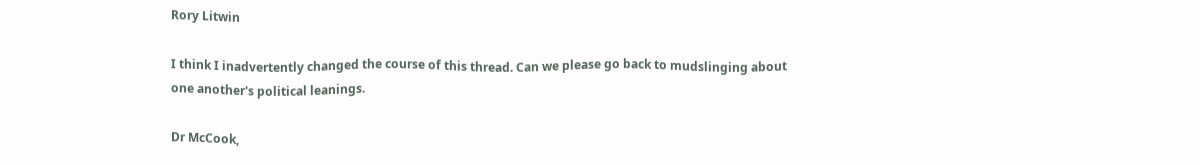Rory Litwin

I think I inadvertently changed the course of this thread. Can we please go back to mudslinging about one another's political leanings.

Dr McCook,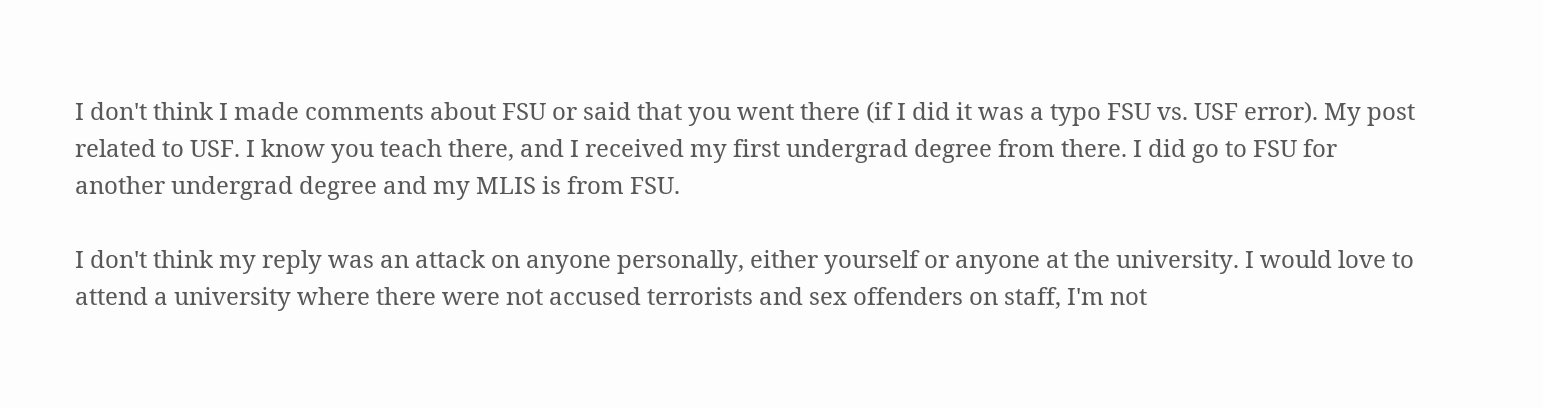I don't think I made comments about FSU or said that you went there (if I did it was a typo FSU vs. USF error). My post related to USF. I know you teach there, and I received my first undergrad degree from there. I did go to FSU for another undergrad degree and my MLIS is from FSU.

I don't think my reply was an attack on anyone personally, either yourself or anyone at the university. I would love to attend a university where there were not accused terrorists and sex offenders on staff, I'm not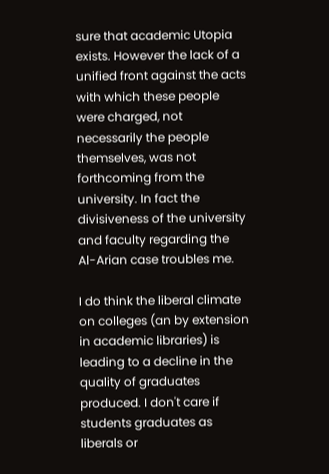sure that academic Utopia exists. However the lack of a unified front against the acts with which these people were charged, not necessarily the people themselves, was not forthcoming from the university. In fact the divisiveness of the university and faculty regarding the Al-Arian case troubles me.

I do think the liberal climate on colleges (an by extension in academic libraries) is leading to a decline in the quality of graduates produced. I don't care if students graduates as liberals or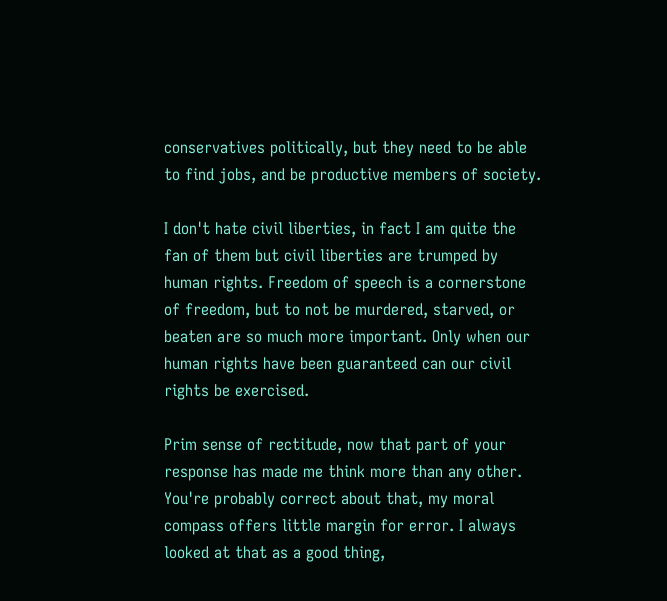conservatives politically, but they need to be able to find jobs, and be productive members of society.

I don't hate civil liberties, in fact I am quite the fan of them but civil liberties are trumped by human rights. Freedom of speech is a cornerstone of freedom, but to not be murdered, starved, or beaten are so much more important. Only when our human rights have been guaranteed can our civil rights be exercised.

Prim sense of rectitude, now that part of your response has made me think more than any other. You're probably correct about that, my moral compass offers little margin for error. I always looked at that as a good thing,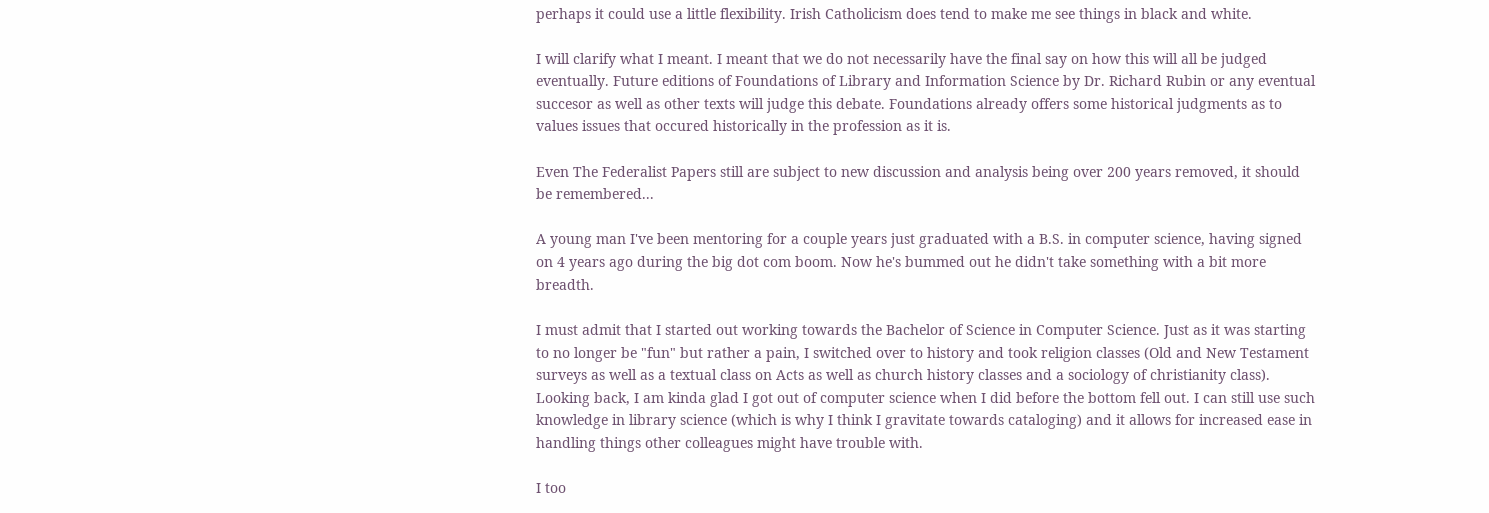perhaps it could use a little flexibility. Irish Catholicism does tend to make me see things in black and white.

I will clarify what I meant. I meant that we do not necessarily have the final say on how this will all be judged eventually. Future editions of Foundations of Library and Information Science by Dr. Richard Rubin or any eventual succesor as well as other texts will judge this debate. Foundations already offers some historical judgments as to values issues that occured historically in the profession as it is.

Even The Federalist Papers still are subject to new discussion and analysis being over 200 years removed, it should be remembered...

A young man I've been mentoring for a couple years just graduated with a B.S. in computer science, having signed on 4 years ago during the big dot com boom. Now he's bummed out he didn't take something with a bit more breadth.

I must admit that I started out working towards the Bachelor of Science in Computer Science. Just as it was starting to no longer be "fun" but rather a pain, I switched over to history and took religion classes (Old and New Testament surveys as well as a textual class on Acts as well as church history classes and a sociology of christianity class). Looking back, I am kinda glad I got out of computer science when I did before the bottom fell out. I can still use such knowledge in library science (which is why I think I gravitate towards cataloging) and it allows for increased ease in handling things other colleagues might have trouble with.

I too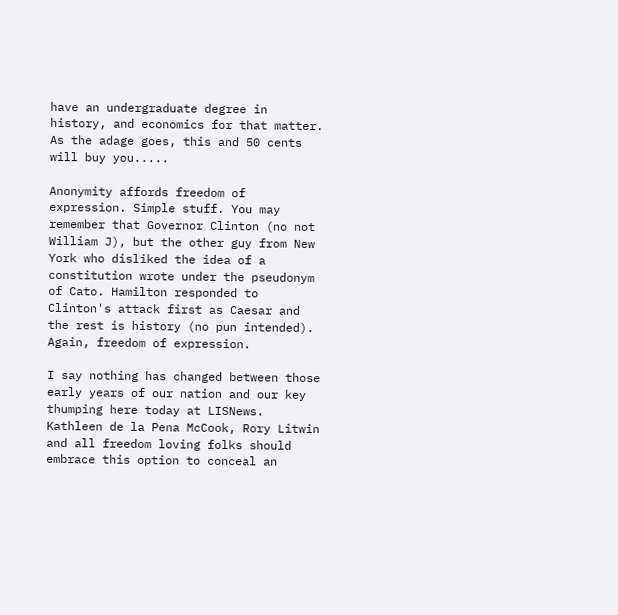have an undergraduate degree in history, and economics for that matter. As the adage goes, this and 50 cents will buy you.....

Anonymity affords freedom of expression. Simple stuff. You may remember that Governor Clinton (no not William J), but the other guy from New York who disliked the idea of a constitution wrote under the pseudonym of Cato. Hamilton responded to Clinton's attack first as Caesar and the rest is history (no pun intended). Again, freedom of expression.

I say nothing has changed between those early years of our nation and our key thumping here today at LISNews. Kathleen de la Pena McCook, Rory Litwin and all freedom loving folks should embrace this option to conceal an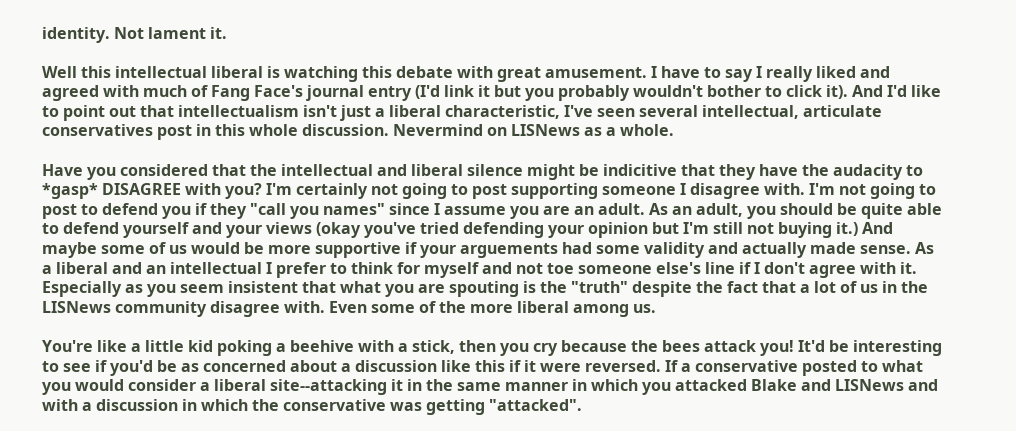identity. Not lament it.

Well this intellectual liberal is watching this debate with great amusement. I have to say I really liked and agreed with much of Fang Face's journal entry (I'd link it but you probably wouldn't bother to click it). And I'd like to point out that intellectualism isn't just a liberal characteristic, I've seen several intellectual, articulate conservatives post in this whole discussion. Nevermind on LISNews as a whole.

Have you considered that the intellectual and liberal silence might be indicitive that they have the audacity to *gasp* DISAGREE with you? I'm certainly not going to post supporting someone I disagree with. I'm not going to post to defend you if they "call you names" since I assume you are an adult. As an adult, you should be quite able to defend yourself and your views (okay you've tried defending your opinion but I'm still not buying it.) And maybe some of us would be more supportive if your arguements had some validity and actually made sense. As a liberal and an intellectual I prefer to think for myself and not toe someone else's line if I don't agree with it. Especially as you seem insistent that what you are spouting is the "truth" despite the fact that a lot of us in the LISNews community disagree with. Even some of the more liberal among us.

You're like a little kid poking a beehive with a stick, then you cry because the bees attack you! It'd be interesting to see if you'd be as concerned about a discussion like this if it were reversed. If a conservative posted to what you would consider a liberal site--attacking it in the same manner in which you attacked Blake and LISNews and with a discussion in which the conservative was getting "attacked".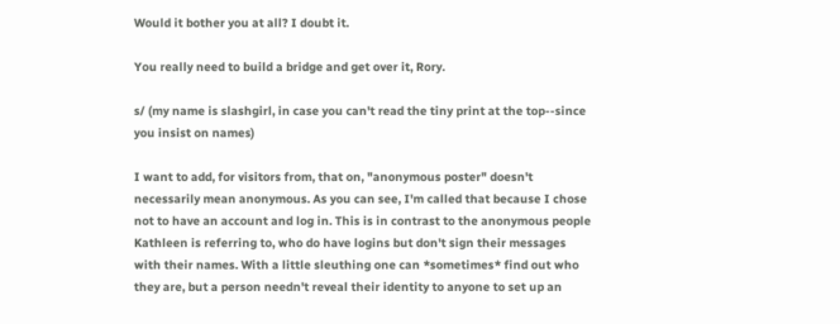Would it bother you at all? I doubt it.

You really need to build a bridge and get over it, Rory.

s/ (my name is slashgirl, in case you can't read the tiny print at the top--since you insist on names)

I want to add, for visitors from, that on, "anonymous poster" doesn't necessarily mean anonymous. As you can see, I'm called that because I chose not to have an account and log in. This is in contrast to the anonymous people Kathleen is referring to, who do have logins but don't sign their messages with their names. With a little sleuthing one can *sometimes* find out who they are, but a person needn't reveal their identity to anyone to set up an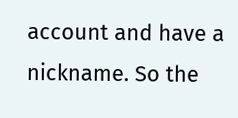account and have a nickname. So the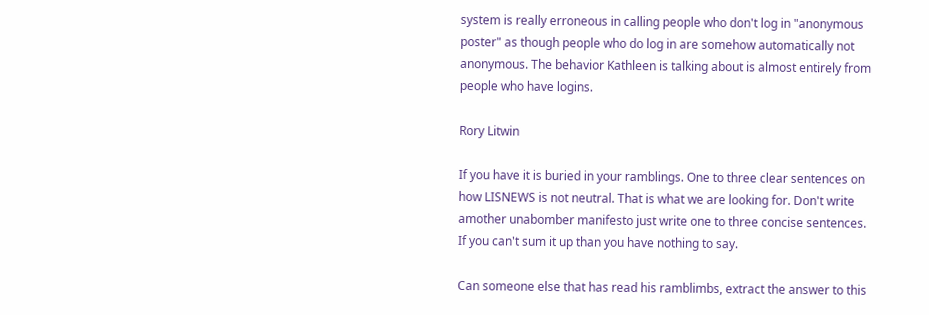system is really erroneous in calling people who don't log in "anonymous poster" as though people who do log in are somehow automatically not anonymous. The behavior Kathleen is talking about is almost entirely from people who have logins.

Rory Litwin

If you have it is buried in your ramblings. One to three clear sentences on how LISNEWS is not neutral. That is what we are looking for. Don't write amother unabomber manifesto just write one to three concise sentences. If you can't sum it up than you have nothing to say.

Can someone else that has read his ramblimbs, extract the answer to this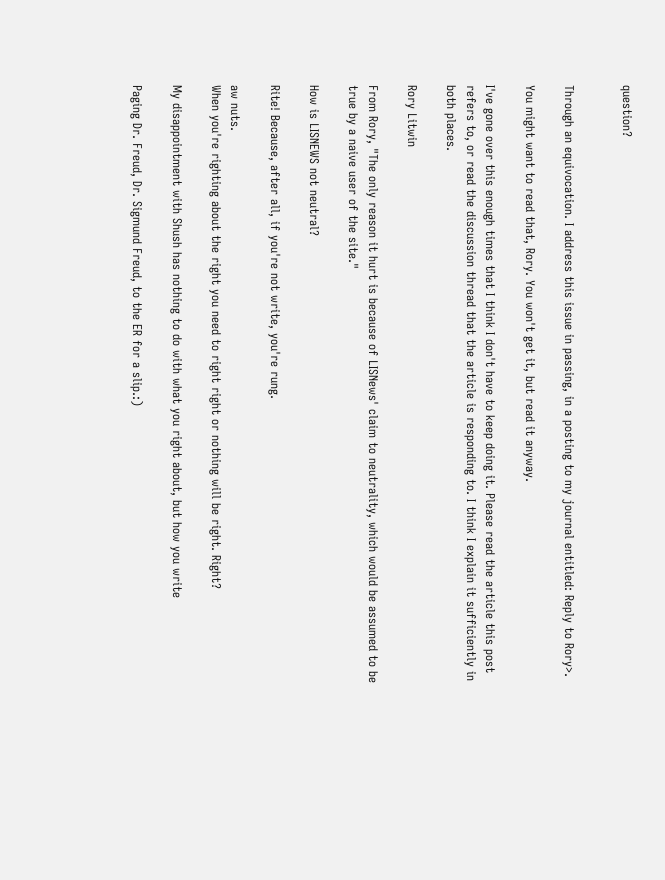question?


Through an equivocation. I address this issue in passing, in a posting to my journal entitled: Reply to Rory>.

You might want to read that, Rory. You won't get it, but read it anyway.

I've gone over this enough times that I think I don't have to keep doing it. Please read the article this post refers to, or read the discussion thread that the article is responding to. I think I explain it sufficiently in both places.

Rory Litwin

From Rory, "The only reason it hurt is because of LISNews' claim to neutrality, which would be assumed to be true by a naive user of the site."

How is LISNEWS not neutral?

Rite! Because, after all, if you're not write, you're rung.

aw nuts.
When you're righting about the right you need to right right or nothing will be right. Right?

My disappointment with Shush has nothing to do with what you right about, but how you write

Paging Dr. Freud, Dr. Sigmund Freud, to the ER for a slip.:)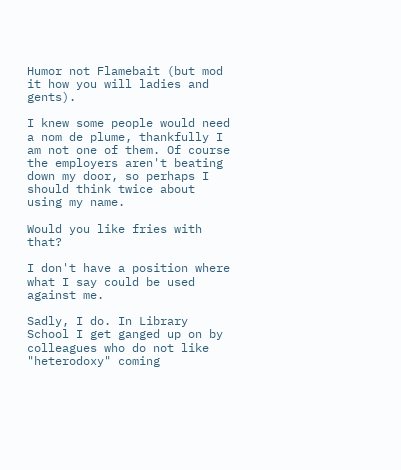Humor not Flamebait (but mod it how you will ladies and gents).

I knew some people would need a nom de plume, thankfully I am not one of them. Of course the employers aren't beating down my door, so perhaps I should think twice about using my name.

Would you like fries with that?

I don't have a position where what I say could be used against me.

Sadly, I do. In Library School I get ganged up on by colleagues who do not like "heterodoxy" coming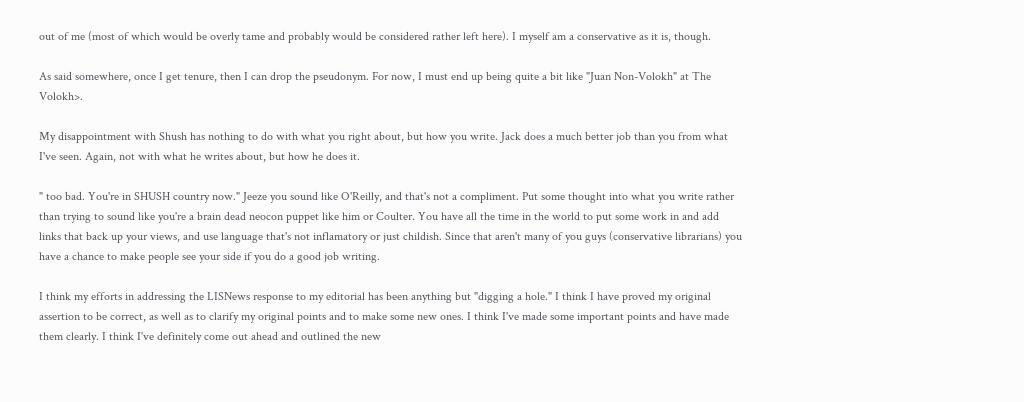out of me (most of which would be overly tame and probably would be considered rather left here). I myself am a conservative as it is, though.

As said somewhere, once I get tenure, then I can drop the pseudonym. For now, I must end up being quite a bit like "Juan Non-Volokh" at The Volokh>.

My disappointment with Shush has nothing to do with what you right about, but how you write. Jack does a much better job than you from what I've seen. Again, not with what he writes about, but how he does it.

" too bad. You're in SHUSH country now." Jeeze you sound like O'Reilly, and that's not a compliment. Put some thought into what you write rather than trying to sound like you're a brain dead neocon puppet like him or Coulter. You have all the time in the world to put some work in and add links that back up your views, and use language that's not inflamatory or just childish. Since that aren't many of you guys (conservative librarians) you have a chance to make people see your side if you do a good job writing.

I think my efforts in addressing the LISNews response to my editorial has been anything but "digging a hole." I think I have proved my original assertion to be correct, as well as to clarify my original points and to make some new ones. I think I've made some important points and have made them clearly. I think I've definitely come out ahead and outlined the new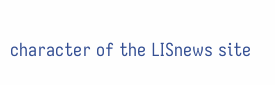character of the LISnews site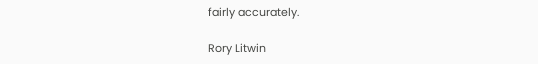fairly accurately.

Rory Litwin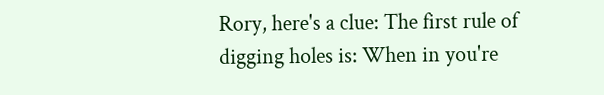Rory, here's a clue: The first rule of digging holes is: When in you're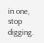in one, stop digging.